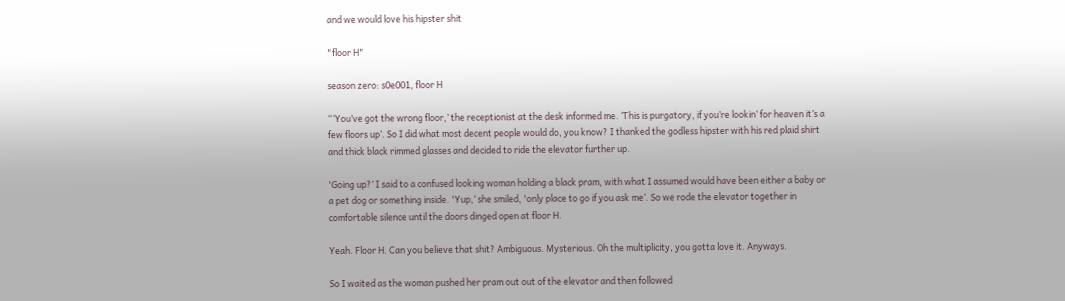and we would love his hipster shit

"floor H"

season zero: s0e001, floor H

“‘You’ve got the wrong floor,’ the receptionist at the desk informed me. ‘This is purgatory, if you’re lookin’ for heaven it’s a few floors up’. So I did what most decent people would do, you know? I thanked the godless hipster with his red plaid shirt and thick black rimmed glasses and decided to ride the elevator further up.

'Going up?’ I said to a confused looking woman holding a black pram, with what I assumed would have been either a baby or a pet dog or something inside. 'Yup,’ she smiled, 'only place to go if you ask me’. So we rode the elevator together in comfortable silence until the doors dinged open at floor H.

Yeah. Floor H. Can you believe that shit? Ambiguous. Mysterious. Oh the multiplicity, you gotta love it. Anyways.

So I waited as the woman pushed her pram out out of the elevator and then followed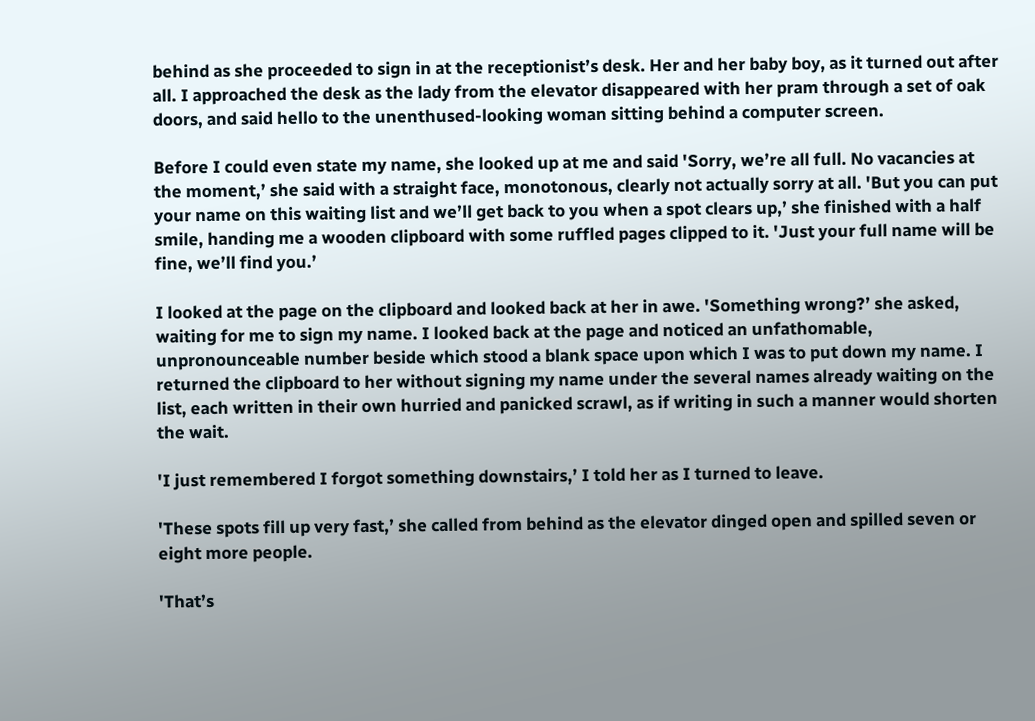behind as she proceeded to sign in at the receptionist’s desk. Her and her baby boy, as it turned out after all. I approached the desk as the lady from the elevator disappeared with her pram through a set of oak doors, and said hello to the unenthused-looking woman sitting behind a computer screen.

Before I could even state my name, she looked up at me and said 'Sorry, we’re all full. No vacancies at the moment,’ she said with a straight face, monotonous, clearly not actually sorry at all. 'But you can put your name on this waiting list and we’ll get back to you when a spot clears up,’ she finished with a half smile, handing me a wooden clipboard with some ruffled pages clipped to it. 'Just your full name will be fine, we’ll find you.’

I looked at the page on the clipboard and looked back at her in awe. 'Something wrong?’ she asked, waiting for me to sign my name. I looked back at the page and noticed an unfathomable, unpronounceable number beside which stood a blank space upon which I was to put down my name. I returned the clipboard to her without signing my name under the several names already waiting on the list, each written in their own hurried and panicked scrawl, as if writing in such a manner would shorten the wait.

'I just remembered I forgot something downstairs,’ I told her as I turned to leave.

'These spots fill up very fast,’ she called from behind as the elevator dinged open and spilled seven or eight more people.

'That’s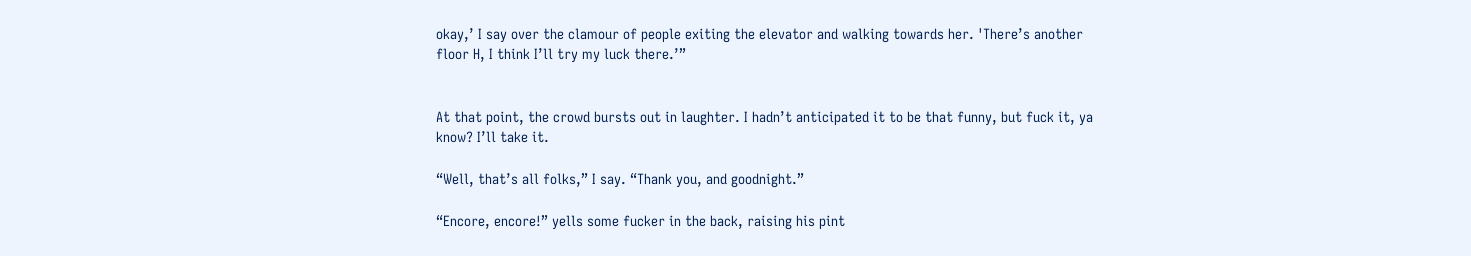okay,’ I say over the clamour of people exiting the elevator and walking towards her. 'There’s another floor H, I think I’ll try my luck there.’”


At that point, the crowd bursts out in laughter. I hadn’t anticipated it to be that funny, but fuck it, ya know? I’ll take it.

“Well, that’s all folks,” I say. “Thank you, and goodnight.”

“Encore, encore!” yells some fucker in the back, raising his pint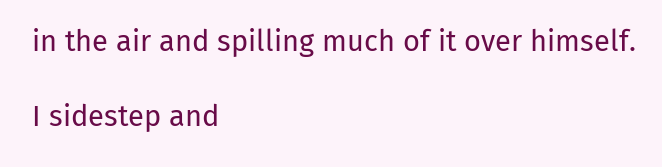in the air and spilling much of it over himself.

I sidestep and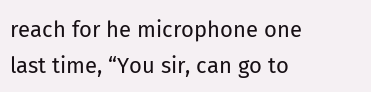reach for he microphone one last time, “You sir, can go to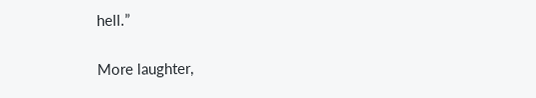hell.”

More laughter,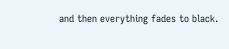and then everything fades to black.